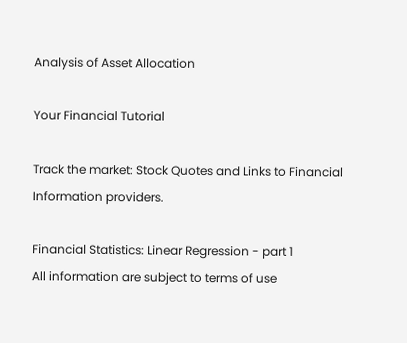Analysis of Asset Allocation

Your Financial Tutorial

Track the market: Stock Quotes and Links to Financial Information providers.

Financial Statistics: Linear Regression - part 1
All information are subject to terms of use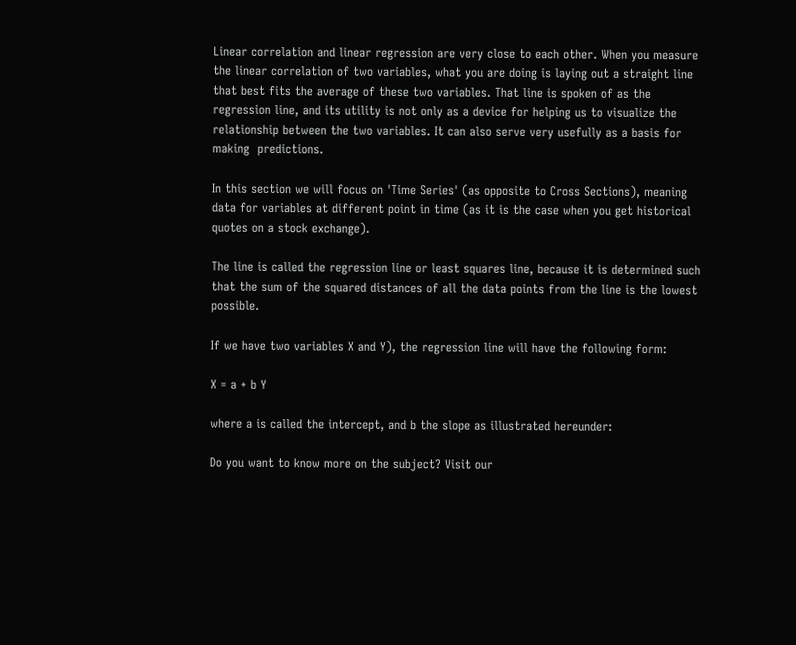Linear correlation and linear regression are very close to each other. When you measure the linear correlation of two variables, what you are doing is laying out a straight line that best fits the average of these two variables. That line is spoken of as the regression line, and its utility is not only as a device for helping us to visualize the relationship between the two variables. It can also serve very usefully as a basis for making  predictions.

In this section we will focus on 'Time Series' (as opposite to Cross Sections), meaning data for variables at different point in time (as it is the case when you get historical quotes on a stock exchange).

The line is called the regression line or least squares line, because it is determined such that the sum of the squared distances of all the data points from the line is the lowest possible.

If we have two variables X and Y), the regression line will have the following form:

X = a + b Y

where a is called the intercept, and b the slope as illustrated hereunder:

Do you want to know more on the subject? Visit our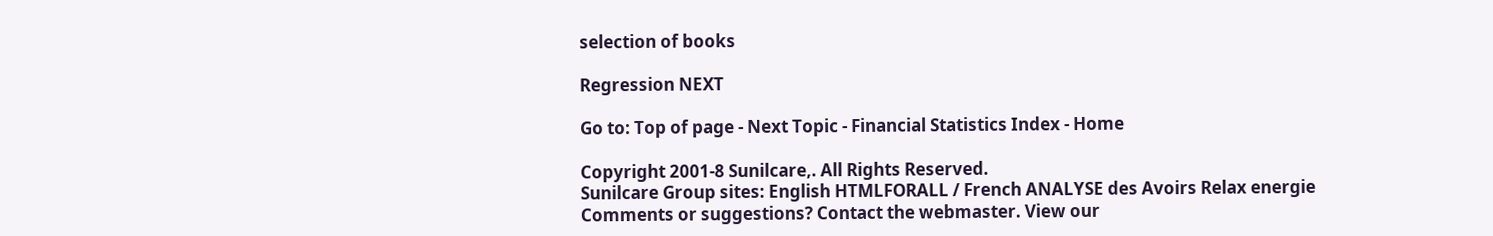selection of books

Regression NEXT

Go to: Top of page - Next Topic - Financial Statistics Index - Home

Copyright 2001-8 Sunilcare,. All Rights Reserved.
Sunilcare Group sites: English HTMLFORALL / French ANALYSE des Avoirs Relax energie
Comments or suggestions? Contact the webmaster. View our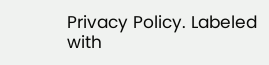Privacy Policy. Labeled with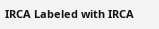IRCA Labeled with IRCA